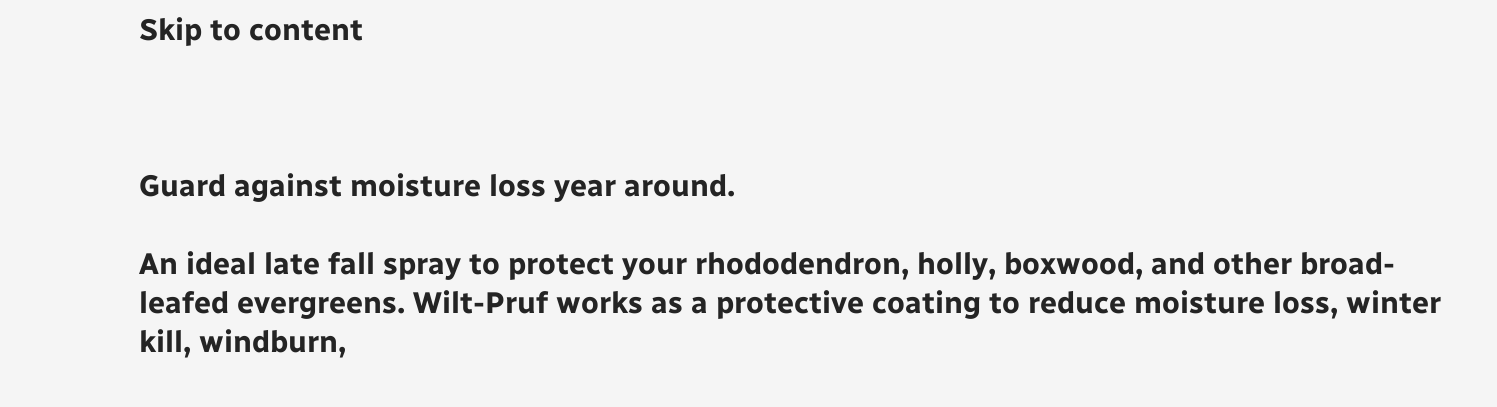Skip to content



Guard against moisture loss year around.

An ideal late fall spray to protect your rhododendron, holly, boxwood, and other broad-leafed evergreens. Wilt-Pruf works as a protective coating to reduce moisture loss, winter kill, windburn,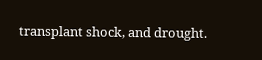transplant shock, and drought.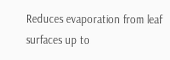Reduces evaporation from leaf surfaces up to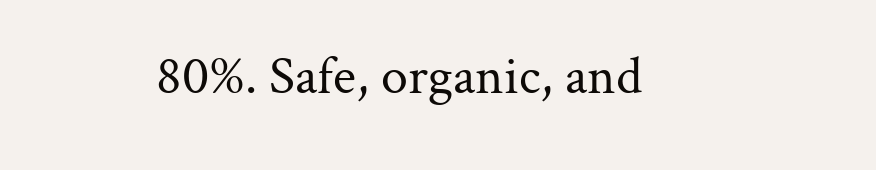80%. Safe, organic, and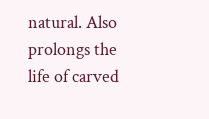natural. Also prolongs the life of carved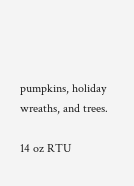pumpkins, holiday wreaths, and trees.

14 oz RTU